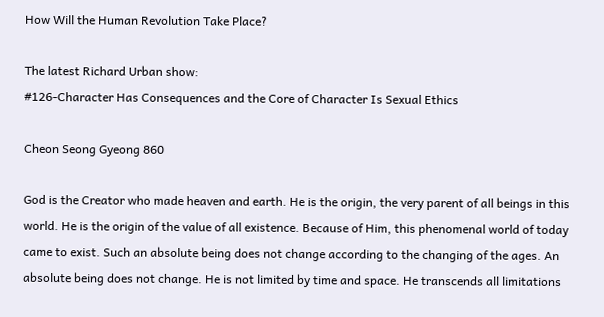How Will the Human Revolution Take Place?

The latest Richard Urban show:
#126-Character Has Consequences and the Core of Character Is Sexual Ethics

Cheon Seong Gyeong 860

God is the Creator who made heaven and earth. He is the origin, the very parent of all beings in this world. He is the origin of the value of all existence. Because of Him, this phenomenal world of today came to exist. Such an absolute being does not change according to the changing of the ages. An absolute being does not change. He is not limited by time and space. He transcends all limitations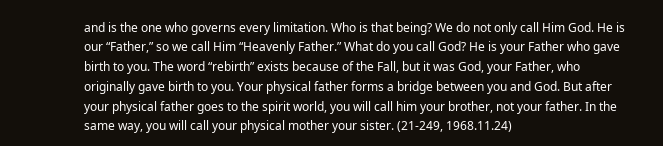and is the one who governs every limitation. Who is that being? We do not only call Him God. He is our “Father,” so we call Him “Heavenly Father.” What do you call God? He is your Father who gave birth to you. The word “rebirth” exists because of the Fall, but it was God, your Father, who originally gave birth to you. Your physical father forms a bridge between you and God. But after your physical father goes to the spirit world, you will call him your brother, not your father. In the same way, you will call your physical mother your sister. (21-249, 1968.11.24)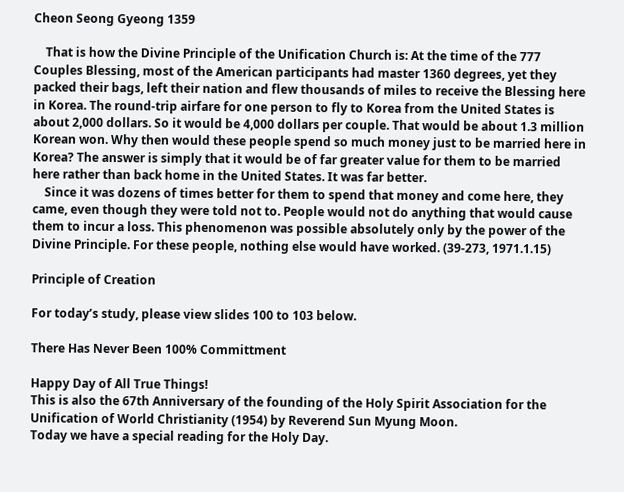Cheon Seong Gyeong 1359

    That is how the Divine Principle of the Unification Church is: At the time of the 777 Couples Blessing, most of the American participants had master 1360 degrees, yet they packed their bags, left their nation and flew thousands of miles to receive the Blessing here in Korea. The round-trip airfare for one person to fly to Korea from the United States is about 2,000 dollars. So it would be 4,000 dollars per couple. That would be about 1.3 million Korean won. Why then would these people spend so much money just to be married here in Korea? The answer is simply that it would be of far greater value for them to be married here rather than back home in the United States. It was far better.
    Since it was dozens of times better for them to spend that money and come here, they came, even though they were told not to. People would not do anything that would cause them to incur a loss. This phenomenon was possible absolutely only by the power of the Divine Principle. For these people, nothing else would have worked. (39-273, 1971.1.15)

Principle of Creation

For today’s study, please view slides 100 to 103 below.

There Has Never Been 100% Committment

Happy Day of All True Things!
This is also the 67th Anniversary of the founding of the Holy Spirit Association for the Unification of World Christianity (1954) by Reverend Sun Myung Moon.
Today we have a special reading for the Holy Day.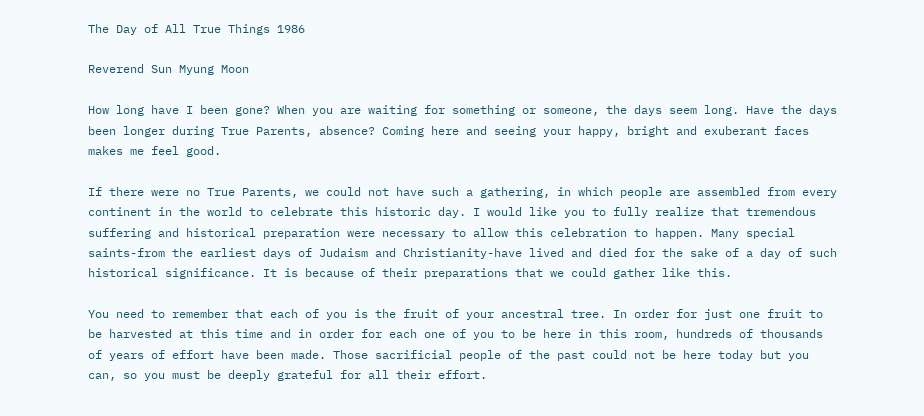The Day of All True Things 1986

Reverend Sun Myung Moon

How long have I been gone? When you are waiting for something or someone, the days seem long. Have the days been longer during True Parents, absence? Coming here and seeing your happy, bright and exuberant faces makes me feel good.

If there were no True Parents, we could not have such a gathering, in which people are assembled from every continent in the world to celebrate this historic day. I would like you to fully realize that tremendous suffering and historical preparation were necessary to allow this celebration to happen. Many special saints-from the earliest days of Judaism and Christianity-have lived and died for the sake of a day of such historical significance. It is because of their preparations that we could gather like this.

You need to remember that each of you is the fruit of your ancestral tree. In order for just one fruit to be harvested at this time and in order for each one of you to be here in this room, hundreds of thousands of years of effort have been made. Those sacrificial people of the past could not be here today but you can, so you must be deeply grateful for all their effort.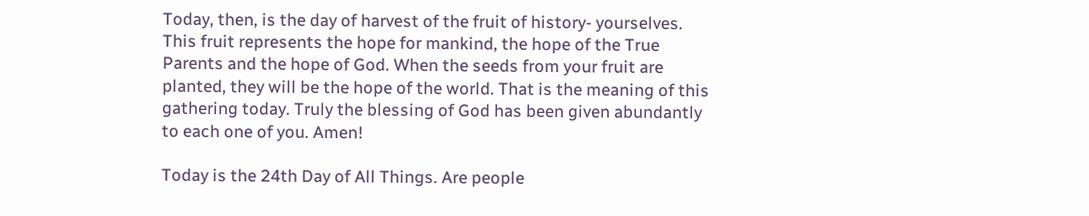Today, then, is the day of harvest of the fruit of history- yourselves. This fruit represents the hope for mankind, the hope of the True Parents and the hope of God. When the seeds from your fruit are planted, they will be the hope of the world. That is the meaning of this gathering today. Truly the blessing of God has been given abundantly to each one of you. Amen!

Today is the 24th Day of All Things. Are people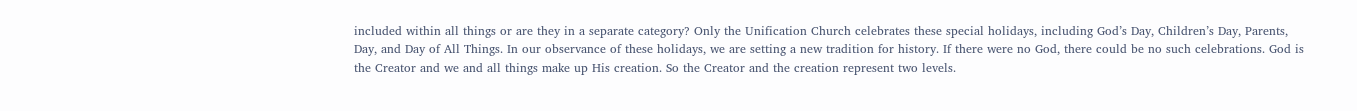included within all things or are they in a separate category? Only the Unification Church celebrates these special holidays, including God’s Day, Children’s Day, Parents, Day, and Day of All Things. In our observance of these holidays, we are setting a new tradition for history. If there were no God, there could be no such celebrations. God is the Creator and we and all things make up His creation. So the Creator and the creation represent two levels.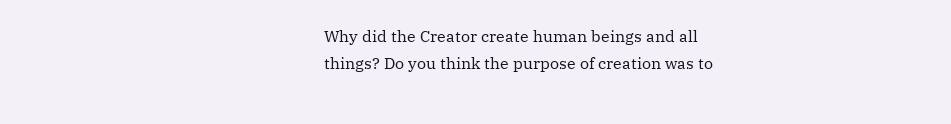Why did the Creator create human beings and all things? Do you think the purpose of creation was to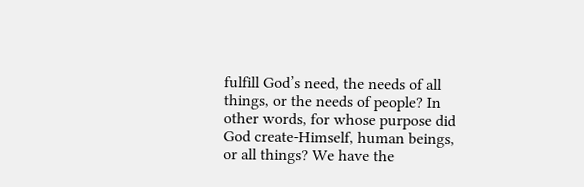fulfill God’s need, the needs of all things, or the needs of people? In other words, for whose purpose did God create-Himself, human beings, or all things? We have the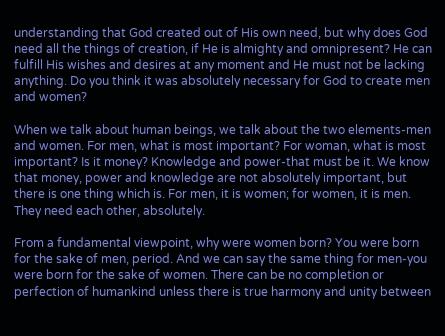understanding that God created out of His own need, but why does God need all the things of creation, if He is almighty and omnipresent? He can fulfill His wishes and desires at any moment and He must not be lacking anything. Do you think it was absolutely necessary for God to create men and women?

When we talk about human beings, we talk about the two elements-men and women. For men, what is most important? For woman, what is most important? Is it money? Knowledge and power-that must be it. We know that money, power and knowledge are not absolutely important, but there is one thing which is. For men, it is women; for women, it is men. They need each other, absolutely.

From a fundamental viewpoint, why were women born? You were born for the sake of men, period. And we can say the same thing for men-you were born for the sake of women. There can be no completion or perfection of humankind unless there is true harmony and unity between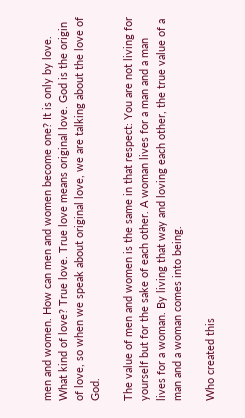men and women. How can men and women become one? It is only by love. What kind of love? True love. True love means original love. God is the origin of love, so when we speak about original love, we are talking about the love of God.

The value of men and women is the same in that respect: You are not living for yourself but for the sake of each other. A woman lives for a man and a man lives for a woman. By living that way and loving each other, the true value of a man and a woman comes into being.

Who created this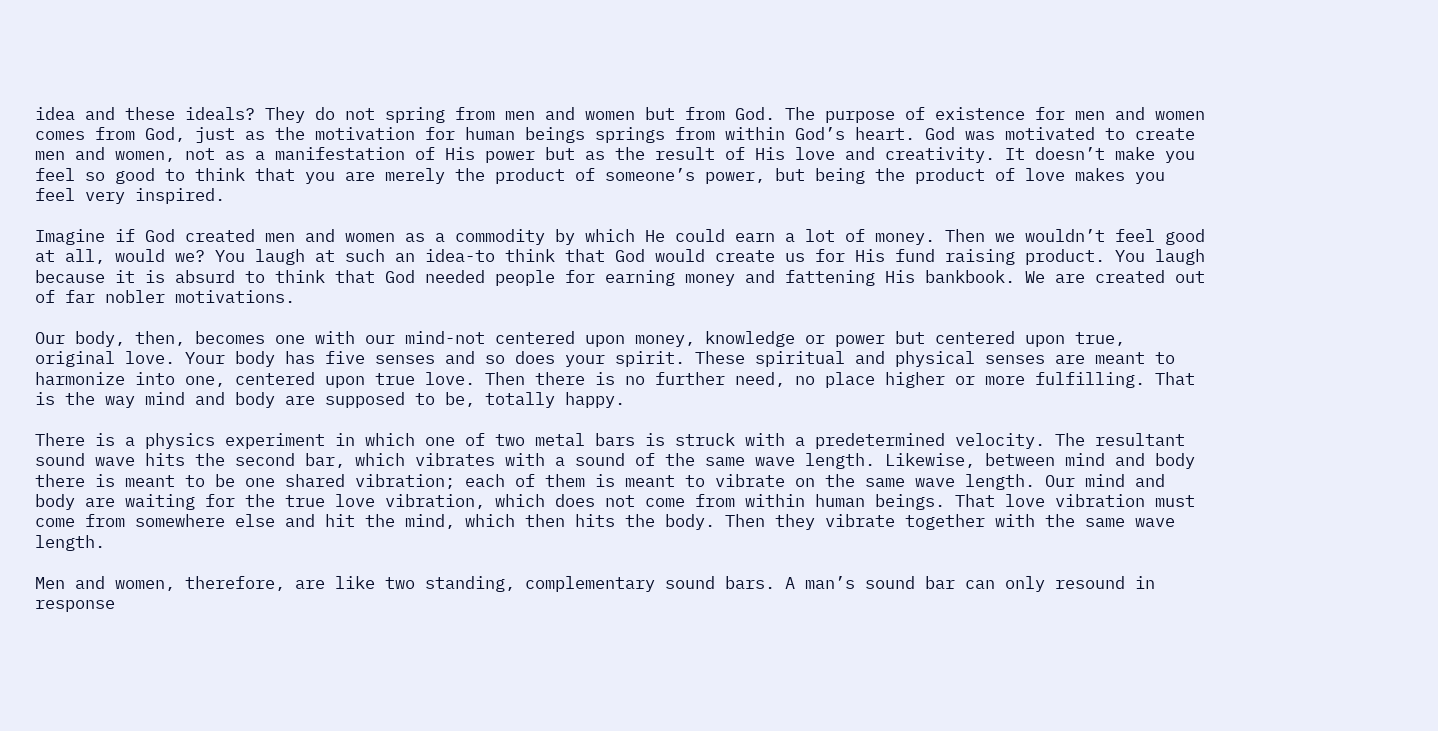idea and these ideals? They do not spring from men and women but from God. The purpose of existence for men and women comes from God, just as the motivation for human beings springs from within God’s heart. God was motivated to create men and women, not as a manifestation of His power but as the result of His love and creativity. It doesn’t make you feel so good to think that you are merely the product of someone’s power, but being the product of love makes you feel very inspired.

Imagine if God created men and women as a commodity by which He could earn a lot of money. Then we wouldn’t feel good at all, would we? You laugh at such an idea-to think that God would create us for His fund raising product. You laugh because it is absurd to think that God needed people for earning money and fattening His bankbook. We are created out of far nobler motivations.

Our body, then, becomes one with our mind-not centered upon money, knowledge or power but centered upon true, original love. Your body has five senses and so does your spirit. These spiritual and physical senses are meant to harmonize into one, centered upon true love. Then there is no further need, no place higher or more fulfilling. That is the way mind and body are supposed to be, totally happy.

There is a physics experiment in which one of two metal bars is struck with a predetermined velocity. The resultant sound wave hits the second bar, which vibrates with a sound of the same wave length. Likewise, between mind and body there is meant to be one shared vibration; each of them is meant to vibrate on the same wave length. Our mind and body are waiting for the true love vibration, which does not come from within human beings. That love vibration must come from somewhere else and hit the mind, which then hits the body. Then they vibrate together with the same wave length.

Men and women, therefore, are like two standing, complementary sound bars. A man’s sound bar can only resound in response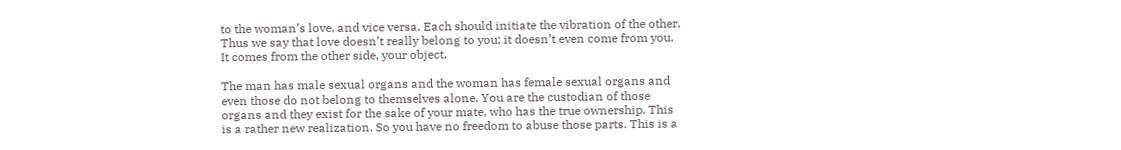to the woman’s love, and vice versa. Each should initiate the vibration of the other. Thus we say that love doesn’t really belong to you; it doesn’t even come from you. It comes from the other side, your object.

The man has male sexual organs and the woman has female sexual organs and even those do not belong to themselves alone. You are the custodian of those organs and they exist for the sake of your mate, who has the true ownership. This is a rather new realization. So you have no freedom to abuse those parts. This is a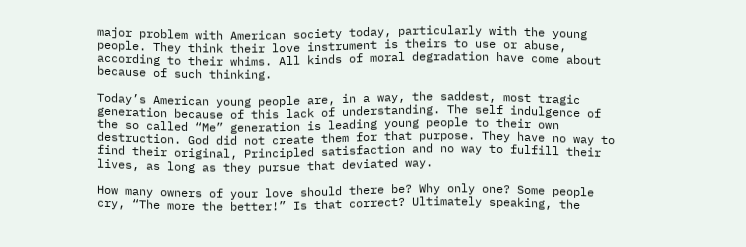major problem with American society today, particularly with the young people. They think their love instrument is theirs to use or abuse, according to their whims. All kinds of moral degradation have come about because of such thinking.

Today’s American young people are, in a way, the saddest, most tragic generation because of this lack of understanding. The self indulgence of the so called “Me” generation is leading young people to their own destruction. God did not create them for that purpose. They have no way to find their original, Principled satisfaction and no way to fulfill their lives, as long as they pursue that deviated way.

How many owners of your love should there be? Why only one? Some people cry, “The more the better!” Is that correct? Ultimately speaking, the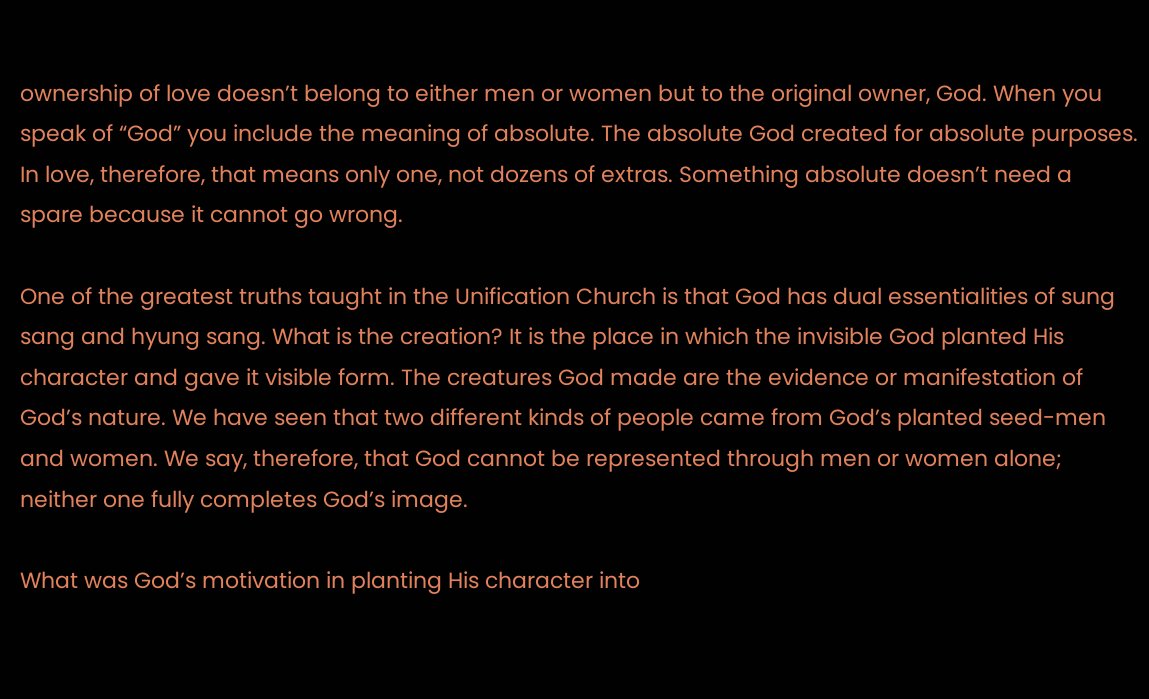ownership of love doesn’t belong to either men or women but to the original owner, God. When you speak of “God” you include the meaning of absolute. The absolute God created for absolute purposes. In love, therefore, that means only one, not dozens of extras. Something absolute doesn’t need a spare because it cannot go wrong.

One of the greatest truths taught in the Unification Church is that God has dual essentialities of sung sang and hyung sang. What is the creation? It is the place in which the invisible God planted His character and gave it visible form. The creatures God made are the evidence or manifestation of God’s nature. We have seen that two different kinds of people came from God’s planted seed-men and women. We say, therefore, that God cannot be represented through men or women alone; neither one fully completes God’s image.

What was God’s motivation in planting His character into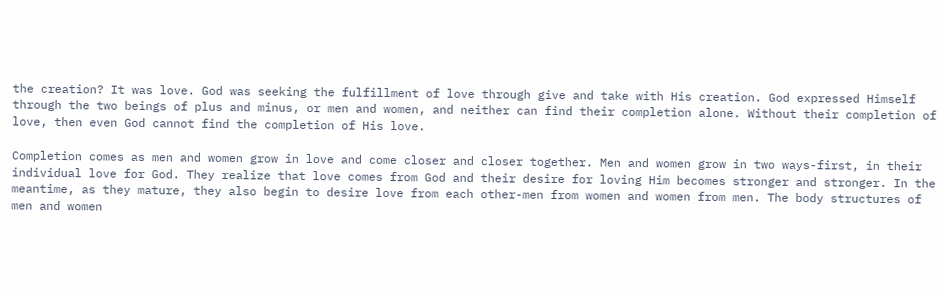the creation? It was love. God was seeking the fulfillment of love through give and take with His creation. God expressed Himself through the two beings of plus and minus, or men and women, and neither can find their completion alone. Without their completion of love, then even God cannot find the completion of His love.

Completion comes as men and women grow in love and come closer and closer together. Men and women grow in two ways-first, in their individual love for God. They realize that love comes from God and their desire for loving Him becomes stronger and stronger. In the meantime, as they mature, they also begin to desire love from each other-men from women and women from men. The body structures of men and women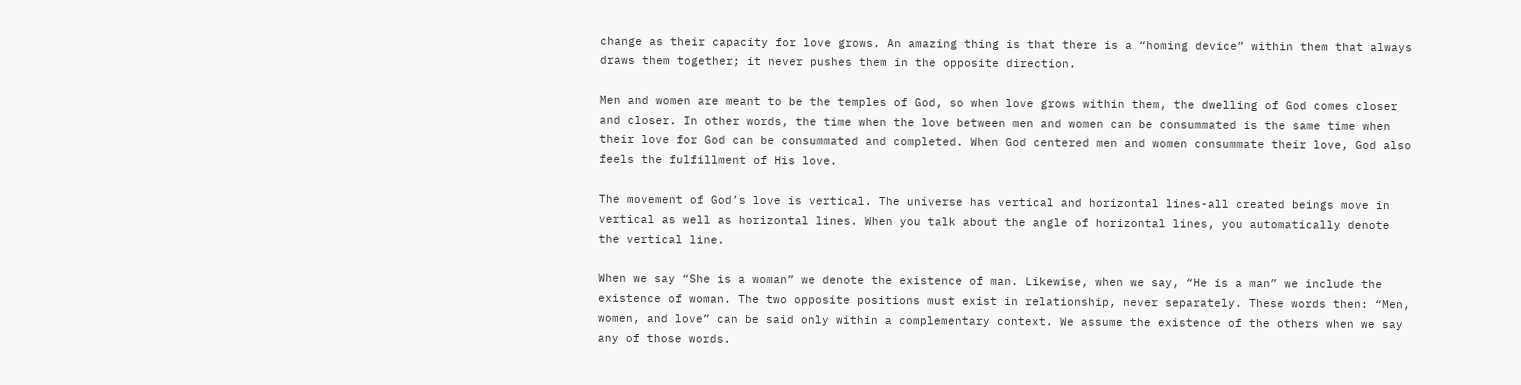change as their capacity for love grows. An amazing thing is that there is a “homing device” within them that always draws them together; it never pushes them in the opposite direction.

Men and women are meant to be the temples of God, so when love grows within them, the dwelling of God comes closer and closer. In other words, the time when the love between men and women can be consummated is the same time when their love for God can be consummated and completed. When God centered men and women consummate their love, God also feels the fulfillment of His love.

The movement of God’s love is vertical. The universe has vertical and horizontal lines-all created beings move in vertical as well as horizontal lines. When you talk about the angle of horizontal lines, you automatically denote the vertical line.

When we say “She is a woman” we denote the existence of man. Likewise, when we say, “He is a man” we include the existence of woman. The two opposite positions must exist in relationship, never separately. These words then: “Men, women, and love” can be said only within a complementary context. We assume the existence of the others when we say any of those words.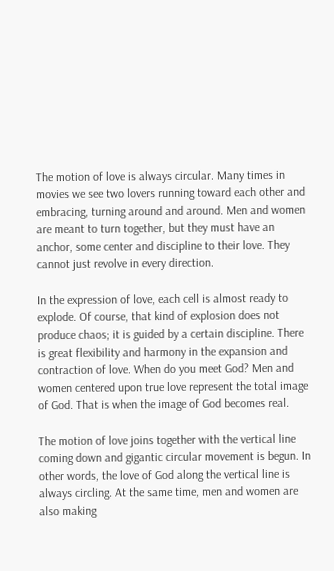The motion of love is always circular. Many times in movies we see two lovers running toward each other and embracing, turning around and around. Men and women are meant to turn together, but they must have an anchor, some center and discipline to their love. They cannot just revolve in every direction.

In the expression of love, each cell is almost ready to explode. Of course, that kind of explosion does not produce chaos; it is guided by a certain discipline. There is great flexibility and harmony in the expansion and contraction of love. When do you meet God? Men and women centered upon true love represent the total image of God. That is when the image of God becomes real.

The motion of love joins together with the vertical line coming down and gigantic circular movement is begun. In other words, the love of God along the vertical line is always circling. At the same time, men and women are also making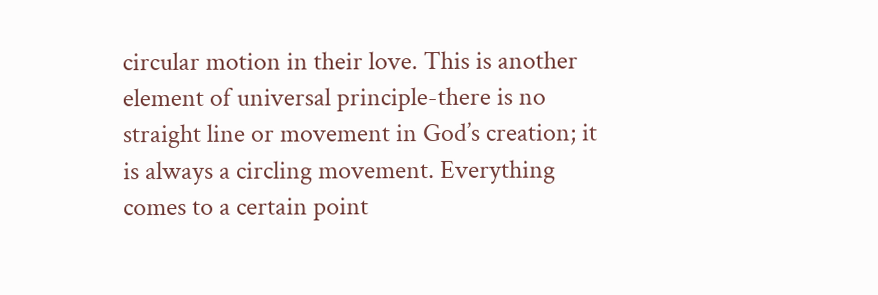circular motion in their love. This is another element of universal principle-there is no straight line or movement in God’s creation; it is always a circling movement. Everything comes to a certain point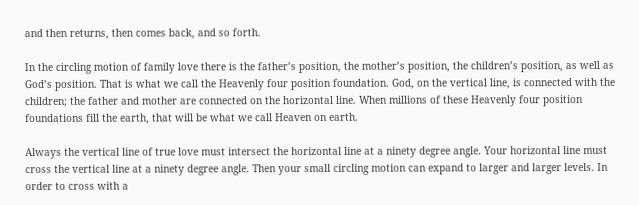and then returns, then comes back, and so forth.

In the circling motion of family love there is the father’s position, the mother’s position, the children’s position, as well as God’s position. That is what we call the Heavenly four position foundation. God, on the vertical line, is connected with the children; the father and mother are connected on the horizontal line. When millions of these Heavenly four position foundations fill the earth, that will be what we call Heaven on earth.

Always the vertical line of true love must intersect the horizontal line at a ninety degree angle. Your horizontal line must cross the vertical line at a ninety degree angle. Then your small circling motion can expand to larger and larger levels. In order to cross with a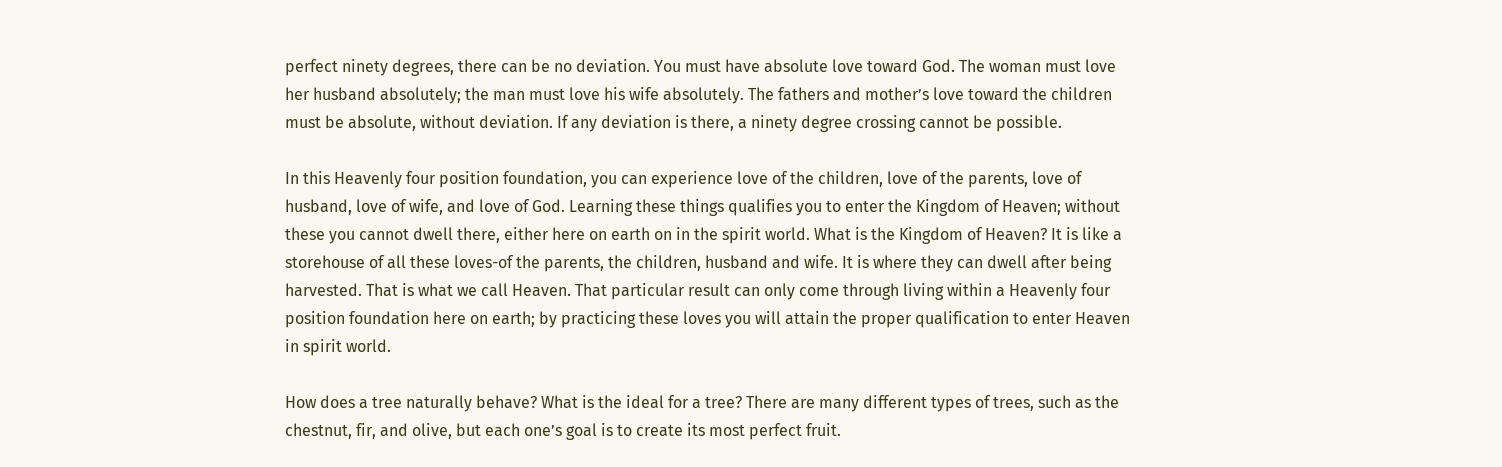perfect ninety degrees, there can be no deviation. You must have absolute love toward God. The woman must love her husband absolutely; the man must love his wife absolutely. The fathers and mother’s love toward the children must be absolute, without deviation. If any deviation is there, a ninety degree crossing cannot be possible.

In this Heavenly four position foundation, you can experience love of the children, love of the parents, love of husband, love of wife, and love of God. Learning these things qualifies you to enter the Kingdom of Heaven; without these you cannot dwell there, either here on earth on in the spirit world. What is the Kingdom of Heaven? It is like a storehouse of all these loves-of the parents, the children, husband and wife. It is where they can dwell after being harvested. That is what we call Heaven. That particular result can only come through living within a Heavenly four position foundation here on earth; by practicing these loves you will attain the proper qualification to enter Heaven in spirit world.

How does a tree naturally behave? What is the ideal for a tree? There are many different types of trees, such as the chestnut, fir, and olive, but each one’s goal is to create its most perfect fruit.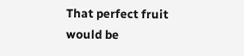That perfect fruit would be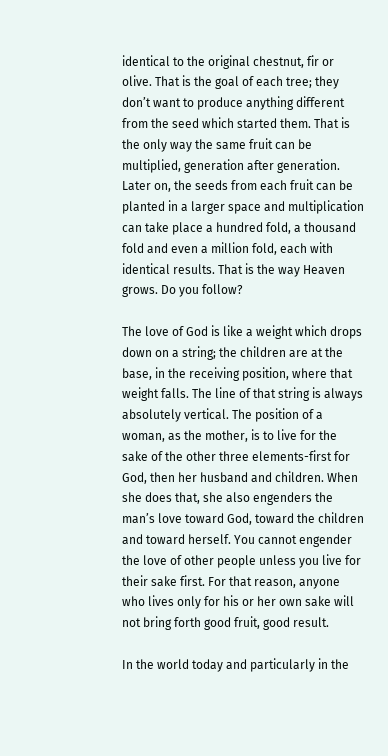identical to the original chestnut, fir or olive. That is the goal of each tree; they don’t want to produce anything different from the seed which started them. That is the only way the same fruit can be multiplied, generation after generation. Later on, the seeds from each fruit can be planted in a larger space and multiplication can take place a hundred fold, a thousand fold and even a million fold, each with identical results. That is the way Heaven grows. Do you follow?

The love of God is like a weight which drops down on a string; the children are at the base, in the receiving position, where that weight falls. The line of that string is always absolutely vertical. The position of a woman, as the mother, is to live for the sake of the other three elements-first for God, then her husband and children. When she does that, she also engenders the man’s love toward God, toward the children and toward herself. You cannot engender the love of other people unless you live for their sake first. For that reason, anyone who lives only for his or her own sake will not bring forth good fruit, good result.

In the world today and particularly in the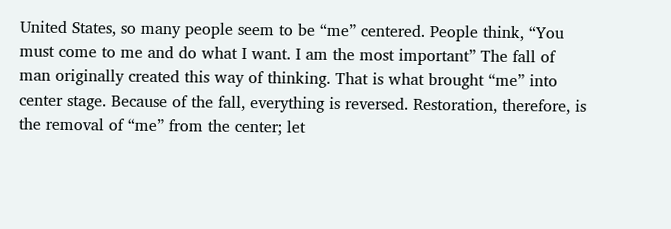United States, so many people seem to be “me” centered. People think, “You must come to me and do what I want. I am the most important” The fall of man originally created this way of thinking. That is what brought “me” into center stage. Because of the fall, everything is reversed. Restoration, therefore, is the removal of “me” from the center; let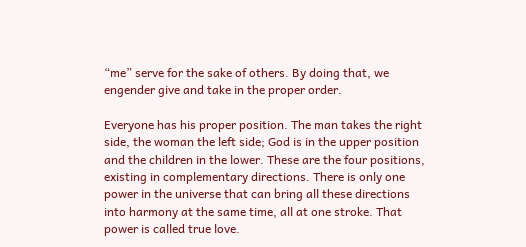“me” serve for the sake of others. By doing that, we engender give and take in the proper order.

Everyone has his proper position. The man takes the right side, the woman the left side; God is in the upper position and the children in the lower. These are the four positions, existing in complementary directions. There is only one power in the universe that can bring all these directions into harmony at the same time, all at one stroke. That power is called true love.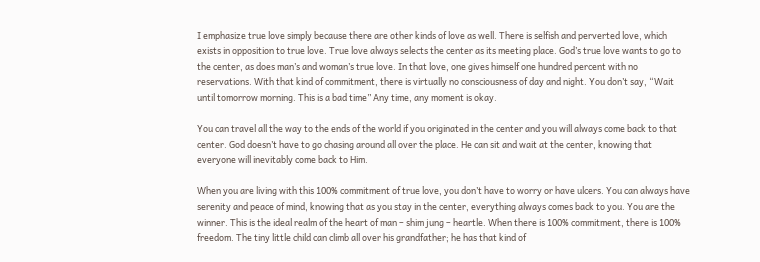I emphasize true love simply because there are other kinds of love as well. There is selfish and perverted love, which exists in opposition to true love. True love always selects the center as its meeting place. God’s true love wants to go to the center, as does man’s and woman’s true love. In that love, one gives himself one hundred percent with no reservations. With that kind of commitment, there is virtually no consciousness of day and night. You don’t say, “Wait until tomorrow morning. This is a bad time” Any time, any moment is okay.

You can travel all the way to the ends of the world if you originated in the center and you will always come back to that center. God doesn’t have to go chasing around all over the place. He can sit and wait at the center, knowing that everyone will inevitably come back to Him.

When you are living with this 100% commitment of true love, you don’t have to worry or have ulcers. You can always have serenity and peace of mind, knowing that as you stay in the center, everything always comes back to you. You are the winner. This is the ideal realm of the heart of man – shim jung – heartle. When there is 100% commitment, there is 100% freedom. The tiny little child can climb all over his grandfather; he has that kind of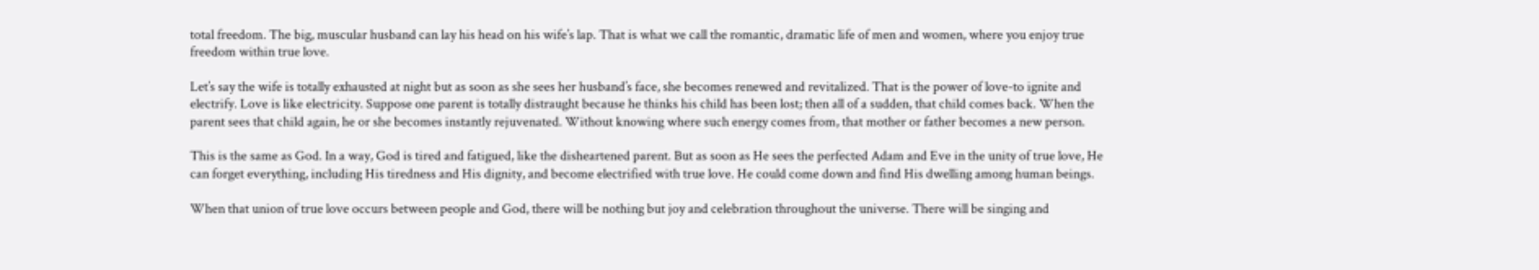total freedom. The big, muscular husband can lay his head on his wife’s lap. That is what we call the romantic, dramatic life of men and women, where you enjoy true freedom within true love.

Let’s say the wife is totally exhausted at night but as soon as she sees her husband’s face, she becomes renewed and revitalized. That is the power of love-to ignite and electrify. Love is like electricity. Suppose one parent is totally distraught because he thinks his child has been lost; then all of a sudden, that child comes back. When the parent sees that child again, he or she becomes instantly rejuvenated. Without knowing where such energy comes from, that mother or father becomes a new person.

This is the same as God. In a way, God is tired and fatigued, like the disheartened parent. But as soon as He sees the perfected Adam and Eve in the unity of true love, He can forget everything, including His tiredness and His dignity, and become electrified with true love. He could come down and find His dwelling among human beings.

When that union of true love occurs between people and God, there will be nothing but joy and celebration throughout the universe. There will be singing and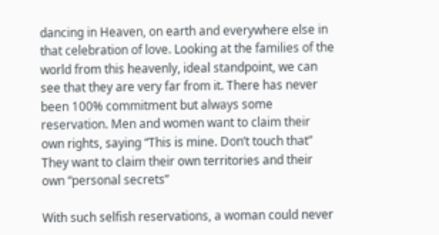dancing in Heaven, on earth and everywhere else in that celebration of love. Looking at the families of the world from this heavenly, ideal standpoint, we can see that they are very far from it. There has never been 100% commitment but always some reservation. Men and women want to claim their own rights, saying “This is mine. Don’t touch that” They want to claim their own territories and their own “personal secrets”

With such selfish reservations, a woman could never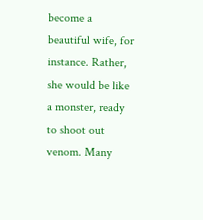become a beautiful wife, for instance. Rather, she would be like a monster, ready to shoot out venom. Many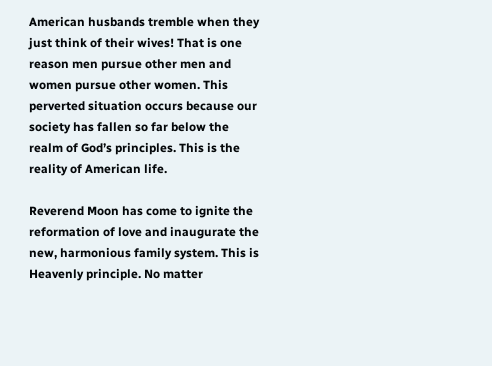American husbands tremble when they just think of their wives! That is one reason men pursue other men and women pursue other women. This perverted situation occurs because our society has fallen so far below the realm of God’s principles. This is the reality of American life.

Reverend Moon has come to ignite the reformation of love and inaugurate the new, harmonious family system. This is Heavenly principle. No matter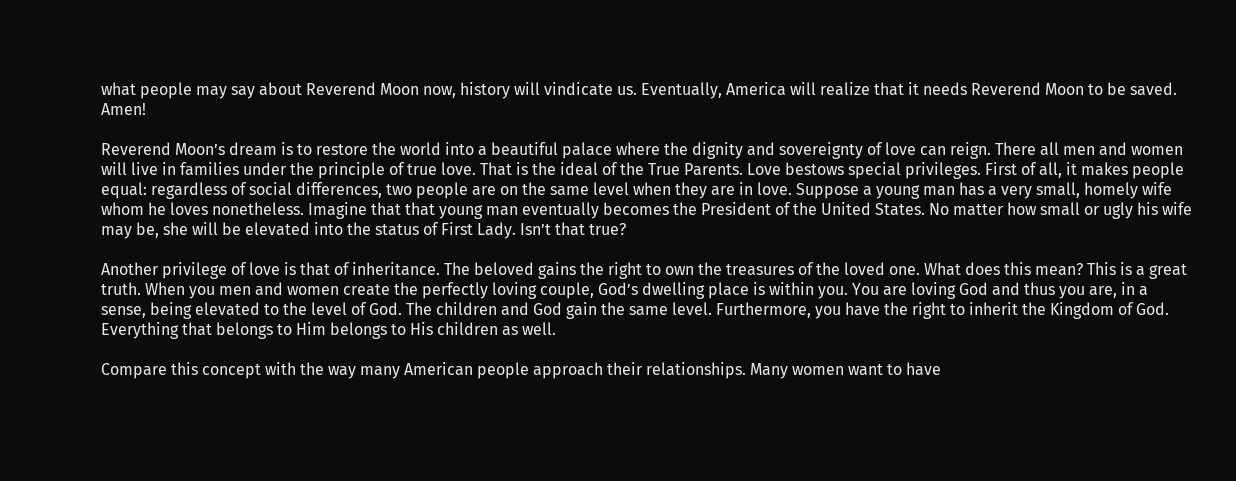what people may say about Reverend Moon now, history will vindicate us. Eventually, America will realize that it needs Reverend Moon to be saved. Amen!

Reverend Moon’s dream is to restore the world into a beautiful palace where the dignity and sovereignty of love can reign. There all men and women will live in families under the principle of true love. That is the ideal of the True Parents. Love bestows special privileges. First of all, it makes people equal: regardless of social differences, two people are on the same level when they are in love. Suppose a young man has a very small, homely wife whom he loves nonetheless. Imagine that that young man eventually becomes the President of the United States. No matter how small or ugly his wife may be, she will be elevated into the status of First Lady. Isn’t that true?

Another privilege of love is that of inheritance. The beloved gains the right to own the treasures of the loved one. What does this mean? This is a great truth. When you men and women create the perfectly loving couple, God’s dwelling place is within you. You are loving God and thus you are, in a sense, being elevated to the level of God. The children and God gain the same level. Furthermore, you have the right to inherit the Kingdom of God. Everything that belongs to Him belongs to His children as well.

Compare this concept with the way many American people approach their relationships. Many women want to have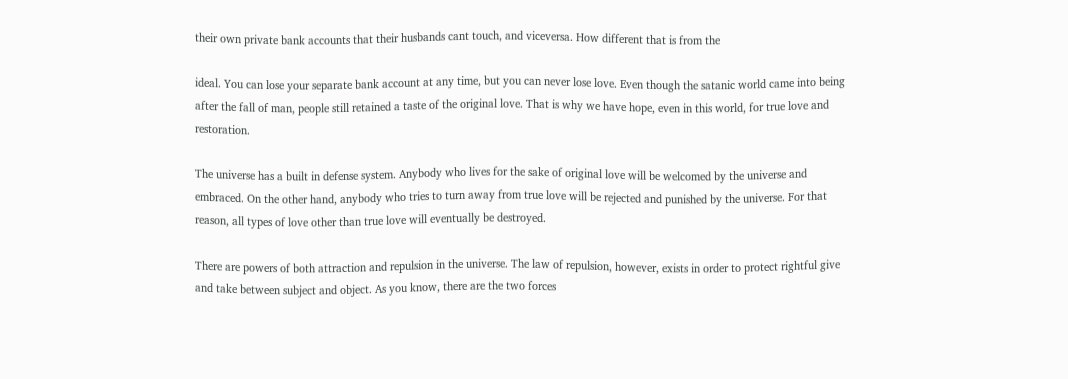their own private bank accounts that their husbands cant touch, and viceversa. How different that is from the

ideal. You can lose your separate bank account at any time, but you can never lose love. Even though the satanic world came into being after the fall of man, people still retained a taste of the original love. That is why we have hope, even in this world, for true love and restoration.

The universe has a built in defense system. Anybody who lives for the sake of original love will be welcomed by the universe and embraced. On the other hand, anybody who tries to turn away from true love will be rejected and punished by the universe. For that reason, all types of love other than true love will eventually be destroyed.

There are powers of both attraction and repulsion in the universe. The law of repulsion, however, exists in order to protect rightful give and take between subject and object. As you know, there are the two forces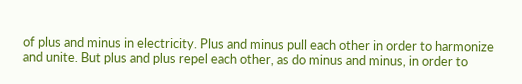of plus and minus in electricity. Plus and minus pull each other in order to harmonize and unite. But plus and plus repel each other, as do minus and minus, in order to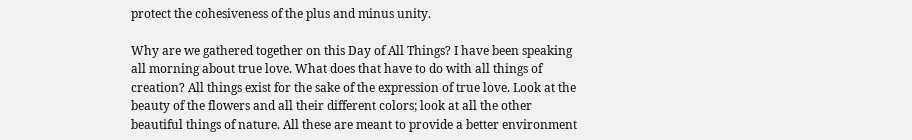protect the cohesiveness of the plus and minus unity.

Why are we gathered together on this Day of All Things? I have been speaking all morning about true love. What does that have to do with all things of creation? All things exist for the sake of the expression of true love. Look at the beauty of the flowers and all their different colors; look at all the other beautiful things of nature. All these are meant to provide a better environment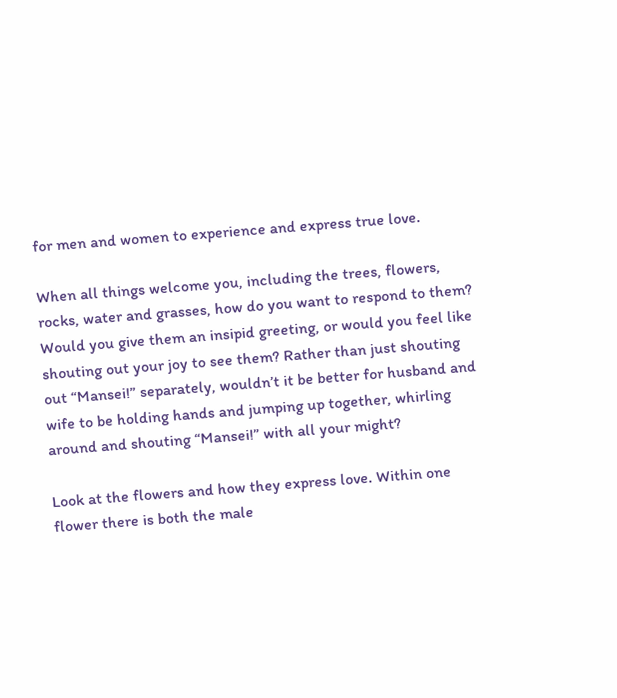for men and women to experience and express true love.

When all things welcome you, including the trees, flowers, rocks, water and grasses, how do you want to respond to them? Would you give them an insipid greeting, or would you feel like shouting out your joy to see them? Rather than just shouting out “Mansei!” separately, wouldn’t it be better for husband and wife to be holding hands and jumping up together, whirling around and shouting “Mansei!” with all your might?

Look at the flowers and how they express love. Within one flower there is both the male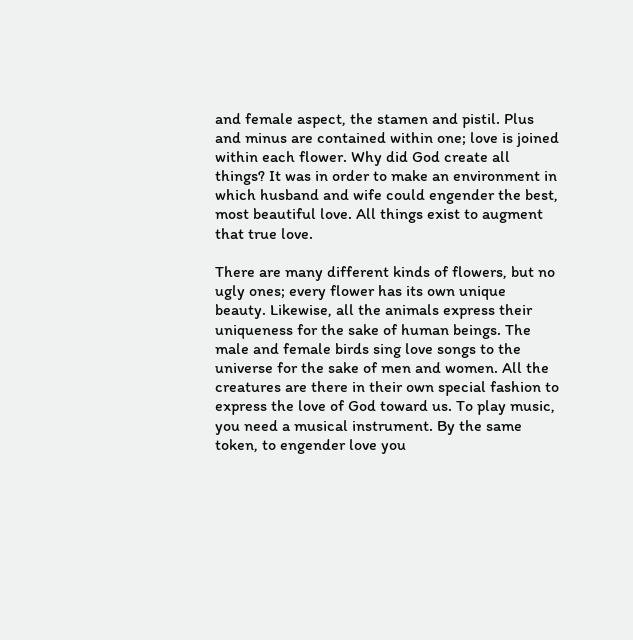and female aspect, the stamen and pistil. Plus and minus are contained within one; love is joined within each flower. Why did God create all things? It was in order to make an environment in which husband and wife could engender the best, most beautiful love. All things exist to augment that true love.

There are many different kinds of flowers, but no ugly ones; every flower has its own unique beauty. Likewise, all the animals express their uniqueness for the sake of human beings. The male and female birds sing love songs to the universe for the sake of men and women. All the creatures are there in their own special fashion to express the love of God toward us. To play music, you need a musical instrument. By the same token, to engender love you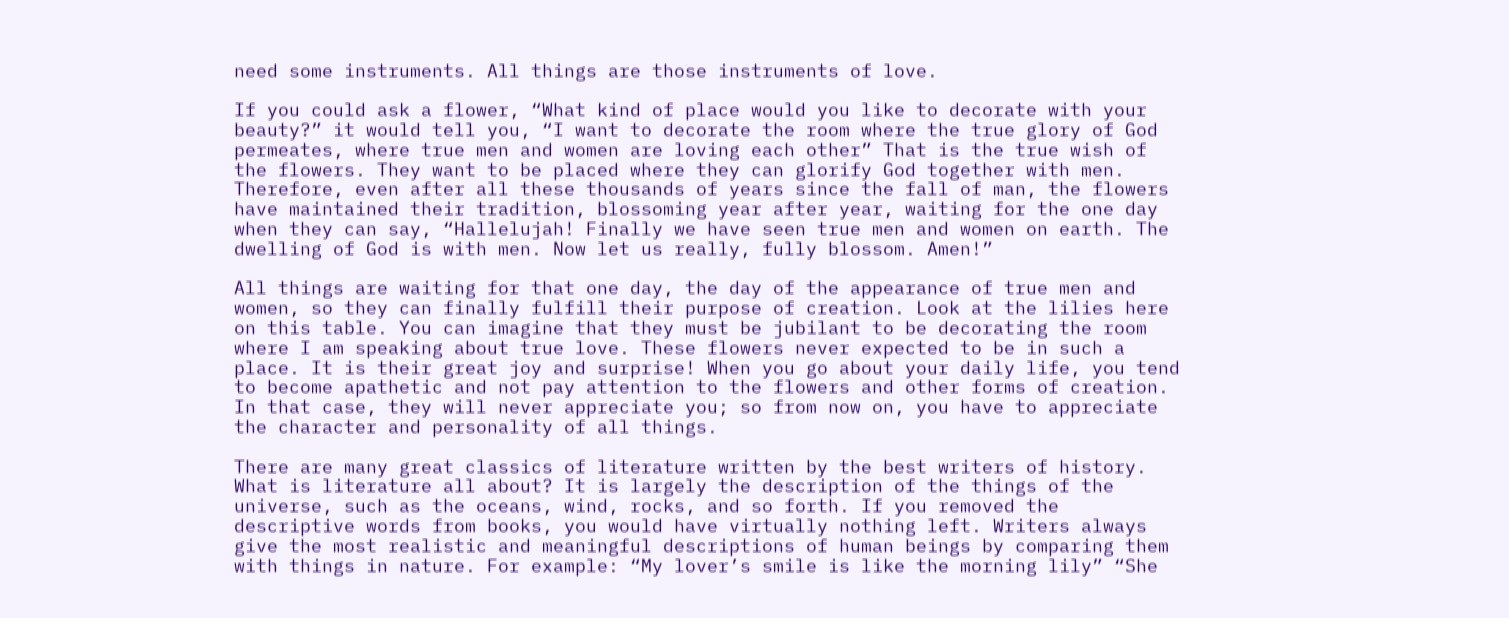need some instruments. All things are those instruments of love.

If you could ask a flower, “What kind of place would you like to decorate with your beauty?” it would tell you, “I want to decorate the room where the true glory of God permeates, where true men and women are loving each other” That is the true wish of the flowers. They want to be placed where they can glorify God together with men. Therefore, even after all these thousands of years since the fall of man, the flowers have maintained their tradition, blossoming year after year, waiting for the one day when they can say, “Hallelujah! Finally we have seen true men and women on earth. The dwelling of God is with men. Now let us really, fully blossom. Amen!”

All things are waiting for that one day, the day of the appearance of true men and women, so they can finally fulfill their purpose of creation. Look at the lilies here on this table. You can imagine that they must be jubilant to be decorating the room where I am speaking about true love. These flowers never expected to be in such a place. It is their great joy and surprise! When you go about your daily life, you tend to become apathetic and not pay attention to the flowers and other forms of creation. In that case, they will never appreciate you; so from now on, you have to appreciate the character and personality of all things.

There are many great classics of literature written by the best writers of history. What is literature all about? It is largely the description of the things of the universe, such as the oceans, wind, rocks, and so forth. If you removed the descriptive words from books, you would have virtually nothing left. Writers always give the most realistic and meaningful descriptions of human beings by comparing them with things in nature. For example: “My lover’s smile is like the morning lily” “She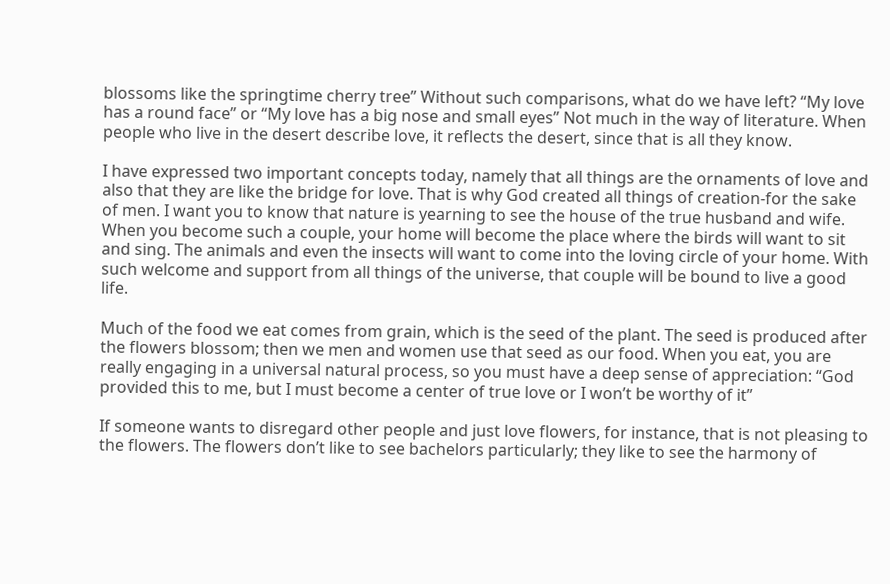blossoms like the springtime cherry tree” Without such comparisons, what do we have left? “My love has a round face” or “My love has a big nose and small eyes” Not much in the way of literature. When people who live in the desert describe love, it reflects the desert, since that is all they know.

I have expressed two important concepts today, namely that all things are the ornaments of love and also that they are like the bridge for love. That is why God created all things of creation-for the sake of men. I want you to know that nature is yearning to see the house of the true husband and wife. When you become such a couple, your home will become the place where the birds will want to sit and sing. The animals and even the insects will want to come into the loving circle of your home. With such welcome and support from all things of the universe, that couple will be bound to live a good life.

Much of the food we eat comes from grain, which is the seed of the plant. The seed is produced after the flowers blossom; then we men and women use that seed as our food. When you eat, you are really engaging in a universal natural process, so you must have a deep sense of appreciation: “God provided this to me, but I must become a center of true love or I won’t be worthy of it”

If someone wants to disregard other people and just love flowers, for instance, that is not pleasing to the flowers. The flowers don’t like to see bachelors particularly; they like to see the harmony of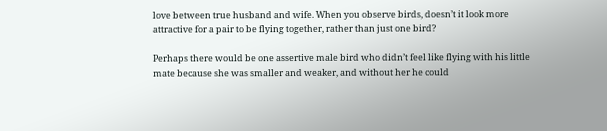love between true husband and wife. When you observe birds, doesn’t it look more attractive for a pair to be flying together, rather than just one bird?

Perhaps there would be one assertive male bird who didn’t feel like flying with his little mate because she was smaller and weaker, and without her he could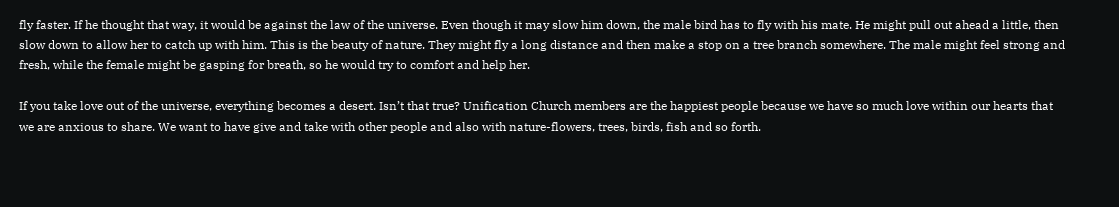fly faster. If he thought that way, it would be against the law of the universe. Even though it may slow him down, the male bird has to fly with his mate. He might pull out ahead a little, then slow down to allow her to catch up with him. This is the beauty of nature. They might fly a long distance and then make a stop on a tree branch somewhere. The male might feel strong and fresh, while the female might be gasping for breath, so he would try to comfort and help her.

If you take love out of the universe, everything becomes a desert. Isn’t that true? Unification Church members are the happiest people because we have so much love within our hearts that we are anxious to share. We want to have give and take with other people and also with nature-flowers, trees, birds, fish and so forth.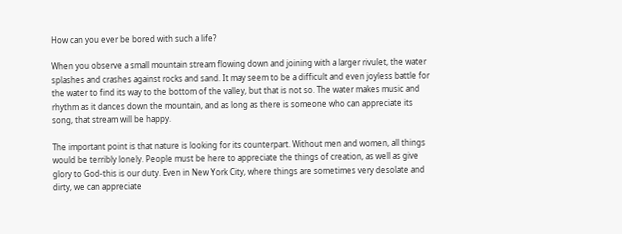How can you ever be bored with such a life?

When you observe a small mountain stream flowing down and joining with a larger rivulet, the water splashes and crashes against rocks and sand. It may seem to be a difficult and even joyless battle for the water to find its way to the bottom of the valley, but that is not so. The water makes music and rhythm as it dances down the mountain, and as long as there is someone who can appreciate its song, that stream will be happy.

The important point is that nature is looking for its counterpart. Without men and women, all things would be terribly lonely. People must be here to appreciate the things of creation, as well as give glory to God-this is our duty. Even in New York City, where things are sometimes very desolate and dirty, we can appreciate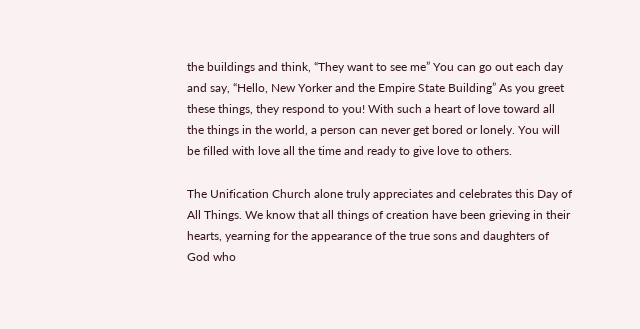the buildings and think, “They want to see me” You can go out each day and say, “Hello, New Yorker and the Empire State Building” As you greet these things, they respond to you! With such a heart of love toward all the things in the world, a person can never get bored or lonely. You will be filled with love all the time and ready to give love to others.

The Unification Church alone truly appreciates and celebrates this Day of All Things. We know that all things of creation have been grieving in their hearts, yearning for the appearance of the true sons and daughters of God who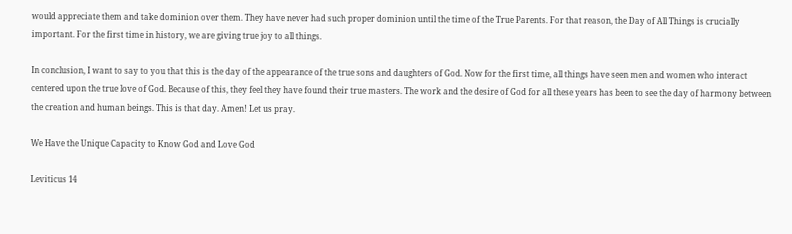would appreciate them and take dominion over them. They have never had such proper dominion until the time of the True Parents. For that reason, the Day of All Things is crucially important. For the first time in history, we are giving true joy to all things.

In conclusion, I want to say to you that this is the day of the appearance of the true sons and daughters of God. Now for the first time, all things have seen men and women who interact centered upon the true love of God. Because of this, they feel they have found their true masters. The work and the desire of God for all these years has been to see the day of harmony between the creation and human beings. This is that day. Amen! Let us pray.

We Have the Unique Capacity to Know God and Love God

Leviticus 14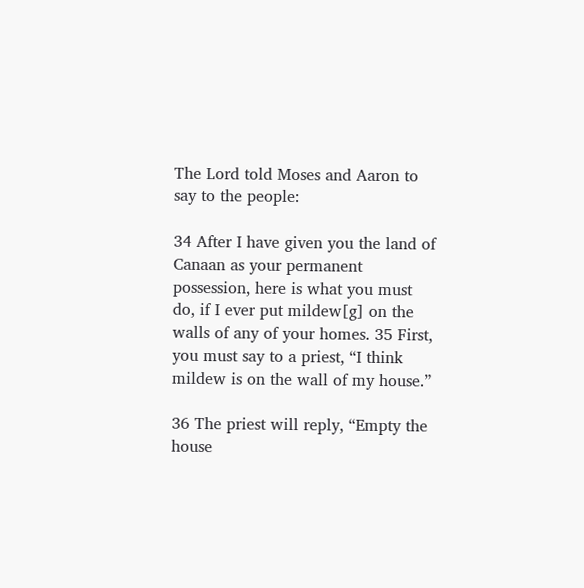The Lord told Moses and Aaron to say to the people:

34 After I have given you the land of Canaan as your permanent possession, here is what you must do, if I ever put mildew[g] on the walls of any of your homes. 35 First, you must say to a priest, “I think mildew is on the wall of my house.”

36 The priest will reply, “Empty the house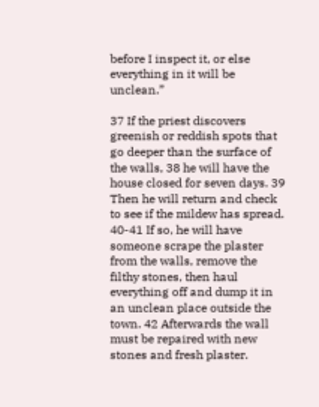before I inspect it, or else everything in it will be unclean.”

37 If the priest discovers greenish or reddish spots that go deeper than the surface of the walls, 38 he will have the house closed for seven days. 39 Then he will return and check to see if the mildew has spread. 40-41 If so, he will have someone scrape the plaster from the walls, remove the filthy stones, then haul everything off and dump it in an unclean place outside the town. 42 Afterwards the wall must be repaired with new stones and fresh plaster.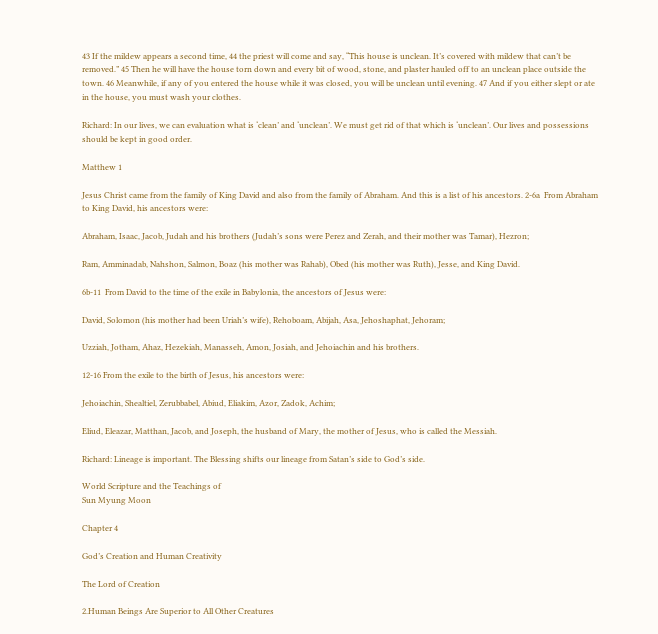43 If the mildew appears a second time, 44 the priest will come and say, “This house is unclean. It’s covered with mildew that can’t be removed.” 45 Then he will have the house torn down and every bit of wood, stone, and plaster hauled off to an unclean place outside the town. 46 Meanwhile, if any of you entered the house while it was closed, you will be unclean until evening. 47 And if you either slept or ate in the house, you must wash your clothes.

Richard: In our lives, we can evaluation what is ‘clean’ and ‘unclean’. We must get rid of that which is ‘unclean’. Our lives and possessions should be kept in good order.

Matthew 1

Jesus Christ came from the family of King David and also from the family of Abraham. And this is a list of his ancestors. 2-6a  From Abraham to King David, his ancestors were:

Abraham, Isaac, Jacob, Judah and his brothers (Judah’s sons were Perez and Zerah, and their mother was Tamar), Hezron;

Ram, Amminadab, Nahshon, Salmon, Boaz (his mother was Rahab), Obed (his mother was Ruth), Jesse, and King David.

6b-11  From David to the time of the exile in Babylonia, the ancestors of Jesus were:

David, Solomon (his mother had been Uriah’s wife), Rehoboam, Abijah, Asa, Jehoshaphat, Jehoram;

Uzziah, Jotham, Ahaz, Hezekiah, Manasseh, Amon, Josiah, and Jehoiachin and his brothers.

12-16 From the exile to the birth of Jesus, his ancestors were:

Jehoiachin, Shealtiel, Zerubbabel, Abiud, Eliakim, Azor, Zadok, Achim;

Eliud, Eleazar, Matthan, Jacob, and Joseph, the husband of Mary, the mother of Jesus, who is called the Messiah.

Richard: Lineage is important. The Blessing shifts our lineage from Satan’s side to God’s side.

World Scripture and the Teachings of
Sun Myung Moon

Chapter 4

God’s Creation and Human Creativity

The Lord of Creation

2.Human Beings Are Superior to All Other Creatures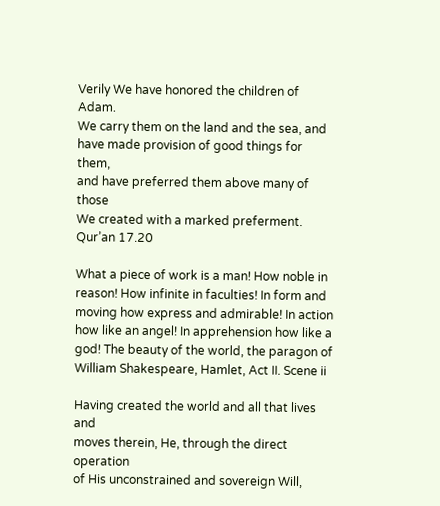Verily We have honored the children of Adam.
We carry them on the land and the sea, and
have made provision of good things for them,
and have preferred them above many of those
We created with a marked preferment.
Qur’an 17.20

What a piece of work is a man! How noble in
reason! How infinite in faculties! In form and
moving how express and admirable! In action
how like an angel! In apprehension how like a
god! The beauty of the world, the paragon of
William Shakespeare, Hamlet, Act II. Scene ii

Having created the world and all that lives and
moves therein, He, through the direct operation
of His unconstrained and sovereign Will,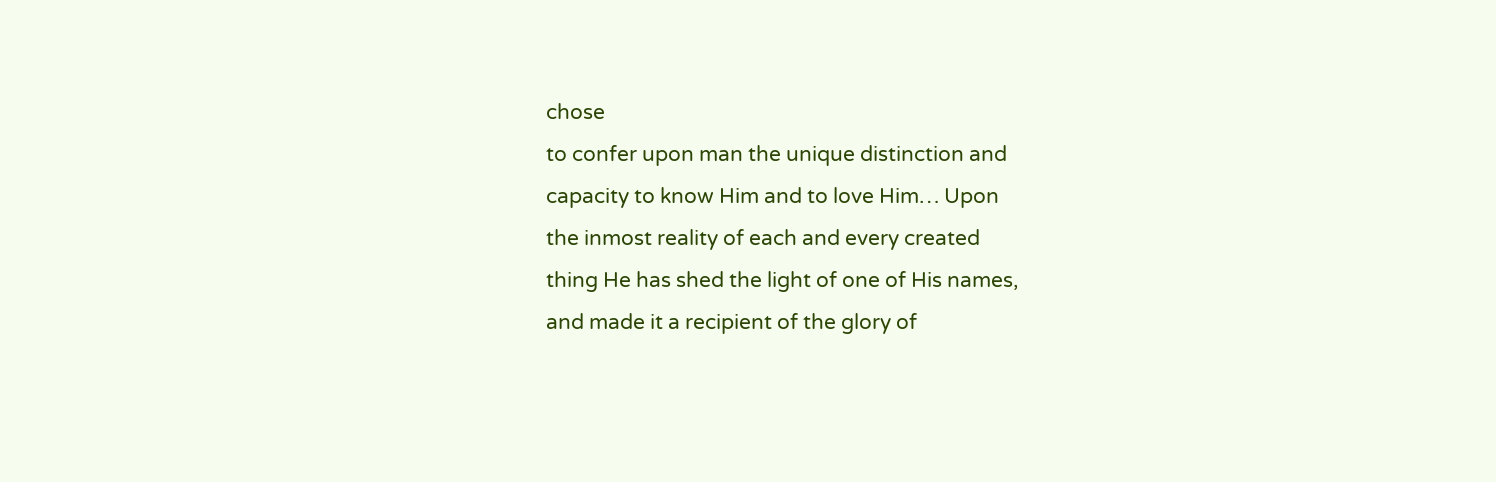chose
to confer upon man the unique distinction and
capacity to know Him and to love Him… Upon
the inmost reality of each and every created
thing He has shed the light of one of His names,
and made it a recipient of the glory of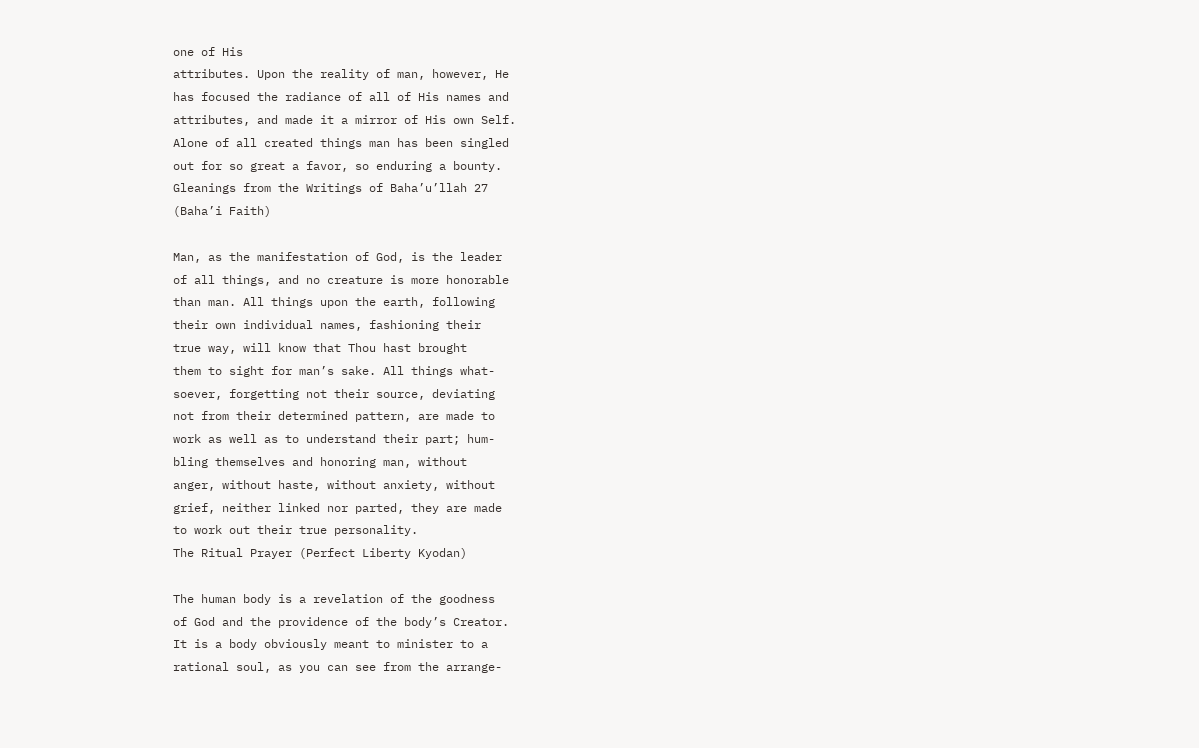one of His
attributes. Upon the reality of man, however, He
has focused the radiance of all of His names and
attributes, and made it a mirror of His own Self.
Alone of all created things man has been singled
out for so great a favor, so enduring a bounty.
Gleanings from the Writings of Baha’u’llah 27
(Baha’i Faith)

Man, as the manifestation of God, is the leader
of all things, and no creature is more honorable
than man. All things upon the earth, following
their own individual names, fashioning their
true way, will know that Thou hast brought
them to sight for man’s sake. All things what-
soever, forgetting not their source, deviating
not from their determined pattern, are made to
work as well as to understand their part; hum-
bling themselves and honoring man, without
anger, without haste, without anxiety, without
grief, neither linked nor parted, they are made
to work out their true personality.
The Ritual Prayer (Perfect Liberty Kyodan)

The human body is a revelation of the goodness
of God and the providence of the body’s Creator.
It is a body obviously meant to minister to a
rational soul, as you can see from the arrange-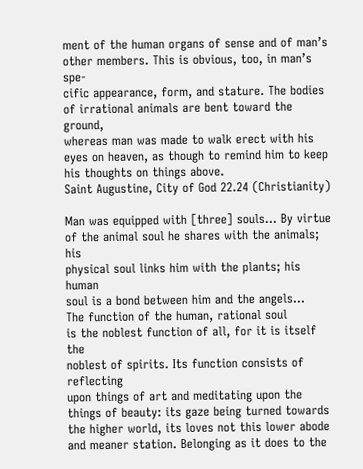ment of the human organs of sense and of man’s
other members. This is obvious, too, in man’s spe-
cific appearance, form, and stature. The bodies
of irrational animals are bent toward the ground,
whereas man was made to walk erect with his
eyes on heaven, as though to remind him to keep
his thoughts on things above.
Saint Augustine, City of God 22.24 (Christianity)

Man was equipped with [three] souls… By virtue
of the animal soul he shares with the animals; his
physical soul links him with the plants; his human
soul is a bond between him and the angels…
The function of the human, rational soul
is the noblest function of all, for it is itself the
noblest of spirits. Its function consists of reflecting
upon things of art and meditating upon the
things of beauty: its gaze being turned towards
the higher world, its loves not this lower abode
and meaner station. Belonging as it does to the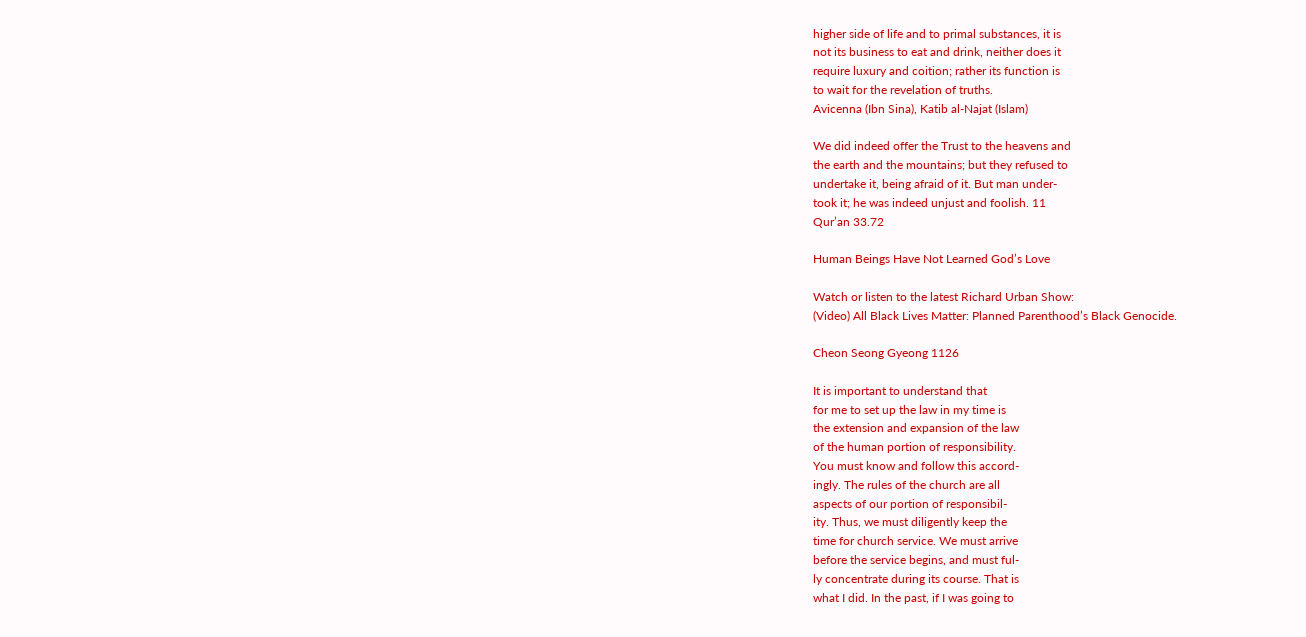higher side of life and to primal substances, it is
not its business to eat and drink, neither does it
require luxury and coition; rather its function is
to wait for the revelation of truths.
Avicenna (Ibn Sina), Katib al-Najat (Islam)

We did indeed offer the Trust to the heavens and
the earth and the mountains; but they refused to
undertake it, being afraid of it. But man under-
took it; he was indeed unjust and foolish. 11
Qur’an 33.72

Human Beings Have Not Learned God’s Love

Watch or listen to the latest Richard Urban Show:
(Video) All Black Lives Matter: Planned Parenthood’s Black Genocide.

Cheon Seong Gyeong 1126

It is important to understand that
for me to set up the law in my time is
the extension and expansion of the law
of the human portion of responsibility.
You must know and follow this accord-
ingly. The rules of the church are all
aspects of our portion of responsibil-
ity. Thus, we must diligently keep the
time for church service. We must arrive
before the service begins, and must ful-
ly concentrate during its course. That is
what I did. In the past, if I was going to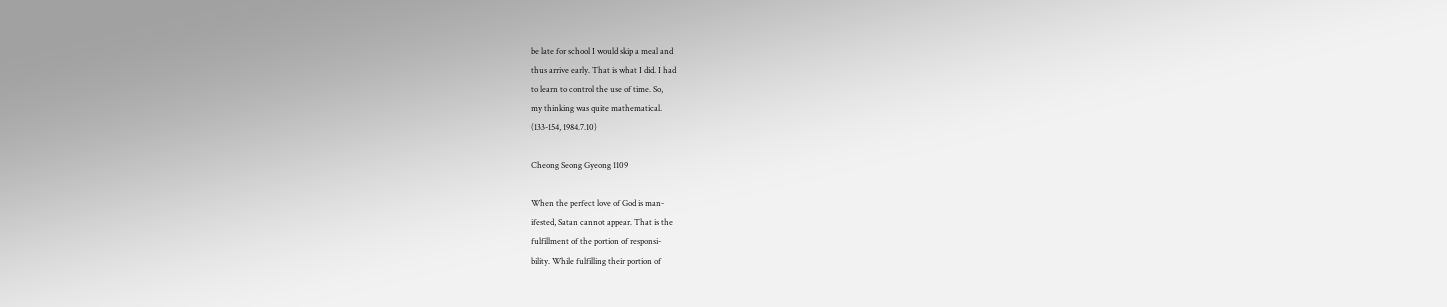be late for school I would skip a meal and
thus arrive early. That is what I did. I had
to learn to control the use of time. So,
my thinking was quite mathematical.
(133-154, 1984.7.10)

Cheong Seong Gyeong 1109

When the perfect love of God is man-
ifested, Satan cannot appear. That is the
fulfillment of the portion of responsi-
bility. While fulfilling their portion of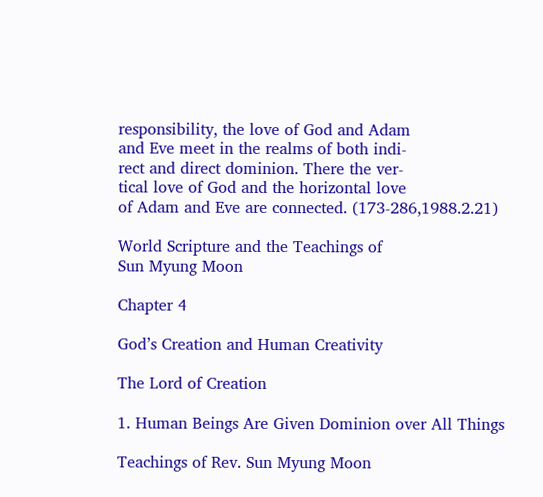responsibility, the love of God and Adam
and Eve meet in the realms of both indi-
rect and direct dominion. There the ver-
tical love of God and the horizontal love
of Adam and Eve are connected. (173-286,1988.2.21)

World Scripture and the Teachings of
Sun Myung Moon

Chapter 4

God’s Creation and Human Creativity

The Lord of Creation

1. Human Beings Are Given Dominion over All Things

Teachings of Rev. Sun Myung Moon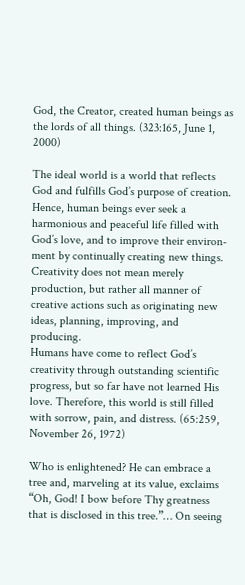God, the Creator, created human beings as the lords of all things. (323:165, June 1, 2000)

The ideal world is a world that reflects God and fulfills God’s purpose of creation. Hence, human beings ever seek a harmonious and peaceful life filled with God’s love, and to improve their environ-ment by continually creating new things. Creativity does not mean merely production, but rather all manner of creative actions such as originating new ideas, planning, improving, and producing.
Humans have come to reflect God’s creativity through outstanding scientific progress, but so far have not learned His love. Therefore, this world is still filled with sorrow, pain, and distress. (65:259, November 26, 1972)

Who is enlightened? He can embrace a tree and, marveling at its value, exclaims “Oh, God! I bow before Thy greatness that is disclosed in this tree.”… On seeing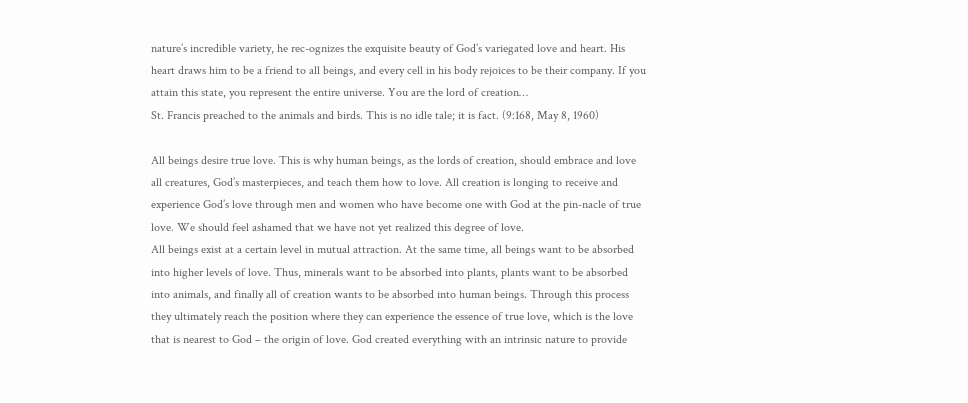nature’s incredible variety, he rec-ognizes the exquisite beauty of God’s variegated love and heart. His heart draws him to be a friend to all beings, and every cell in his body rejoices to be their company. If you attain this state, you represent the entire universe. You are the lord of creation…
St. Francis preached to the animals and birds. This is no idle tale; it is fact. (9:168, May 8, 1960)

All beings desire true love. This is why human beings, as the lords of creation, should embrace and love all creatures, God’s masterpieces, and teach them how to love. All creation is longing to receive and experience God’s love through men and women who have become one with God at the pin-nacle of true love. We should feel ashamed that we have not yet realized this degree of love.
All beings exist at a certain level in mutual attraction. At the same time, all beings want to be absorbed into higher levels of love. Thus, minerals want to be absorbed into plants, plants want to be absorbed into animals, and finally all of creation wants to be absorbed into human beings. Through this process they ultimately reach the position where they can experience the essence of true love, which is the love that is nearest to God – the origin of love. God created everything with an intrinsic nature to provide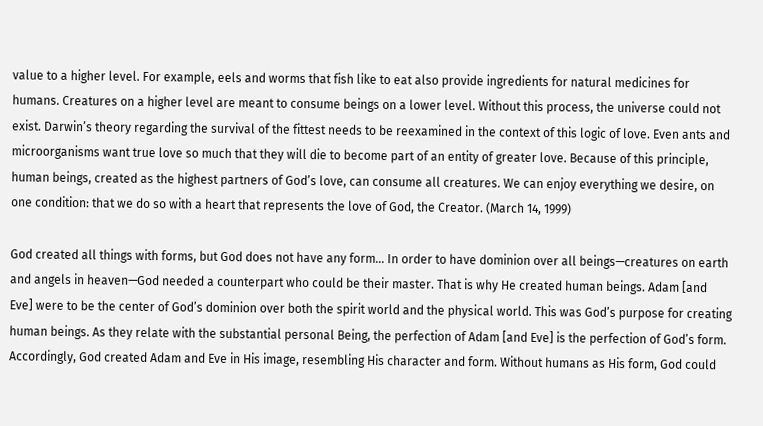value to a higher level. For example, eels and worms that fish like to eat also provide ingredients for natural medicines for humans. Creatures on a higher level are meant to consume beings on a lower level. Without this process, the universe could not exist. Darwin’s theory regarding the survival of the fittest needs to be reexamined in the context of this logic of love. Even ants and microorganisms want true love so much that they will die to become part of an entity of greater love. Because of this principle, human beings, created as the highest partners of God’s love, can consume all creatures. We can enjoy everything we desire, on one condition: that we do so with a heart that represents the love of God, the Creator. (March 14, 1999)

God created all things with forms, but God does not have any form… In order to have dominion over all beings—creatures on earth and angels in heaven—God needed a counterpart who could be their master. That is why He created human beings. Adam [and Eve] were to be the center of God’s dominion over both the spirit world and the physical world. This was God’s purpose for creating human beings. As they relate with the substantial personal Being, the perfection of Adam [and Eve] is the perfection of God’s form. Accordingly, God created Adam and Eve in His image, resembling His character and form. Without humans as His form, God could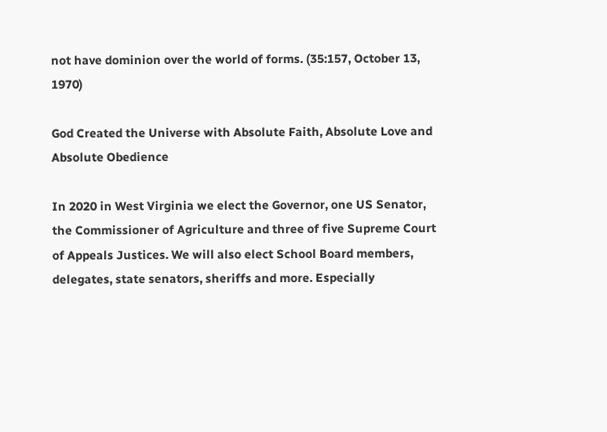not have dominion over the world of forms. (35:157, October 13, 1970)

God Created the Universe with Absolute Faith, Absolute Love and Absolute Obedience

In 2020 in West Virginia we elect the Governor, one US Senator, the Commissioner of Agriculture and three of five Supreme Court of Appeals Justices. We will also elect School Board members, delegates, state senators, sheriffs and more. Especially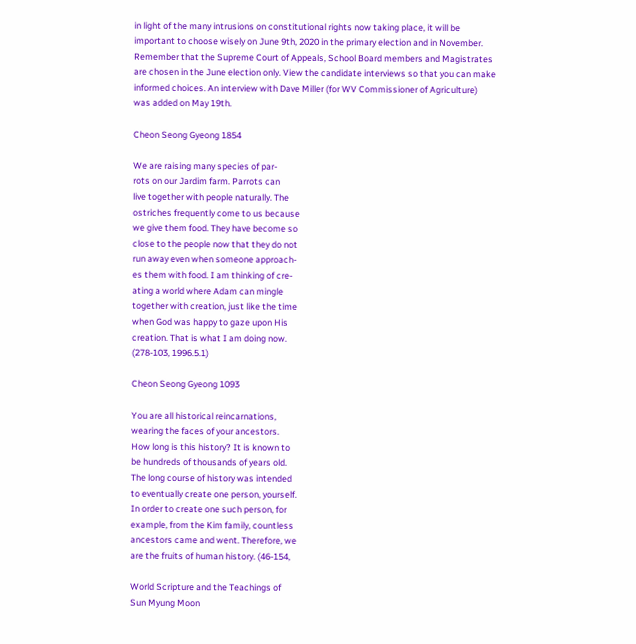in light of the many intrusions on constitutional rights now taking place, it will be important to choose wisely on June 9th, 2020 in the primary election and in November. Remember that the Supreme Court of Appeals, School Board members and Magistrates are chosen in the June election only. View the candidate interviews so that you can make informed choices. An interview with Dave Miller (for WV Commissioner of Agriculture) was added on May 19th.

Cheon Seong Gyeong 1854

We are raising many species of par-
rots on our Jardim farm. Parrots can
live together with people naturally. The
ostriches frequently come to us because
we give them food. They have become so
close to the people now that they do not
run away even when someone approach-
es them with food. I am thinking of cre-
ating a world where Adam can mingle
together with creation, just like the time
when God was happy to gaze upon His
creation. That is what I am doing now.
(278-103, 1996.5.1)

Cheon Seong Gyeong 1093

You are all historical reincarnations,
wearing the faces of your ancestors.
How long is this history? It is known to
be hundreds of thousands of years old.
The long course of history was intended
to eventually create one person, yourself.
In order to create one such person, for
example, from the Kim family, countless
ancestors came and went. Therefore, we
are the fruits of human history. (46-154,

World Scripture and the Teachings of
Sun Myung Moon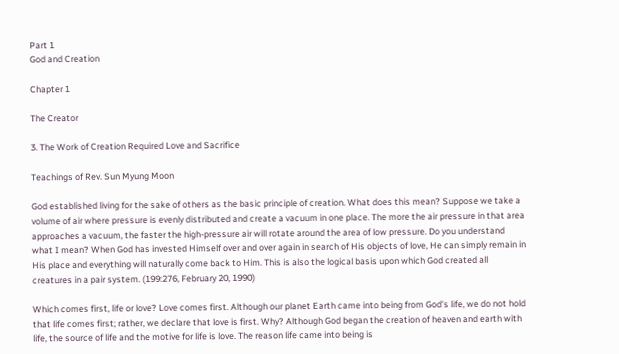Part 1
God and Creation

Chapter 1

The Creator

3. The Work of Creation Required Love and Sacrifice

Teachings of Rev. Sun Myung Moon

God established living for the sake of others as the basic principle of creation. What does this mean? Suppose we take a volume of air where pressure is evenly distributed and create a vacuum in one place. The more the air pressure in that area approaches a vacuum, the faster the high-pressure air will rotate around the area of low pressure. Do you understand what I mean? When God has invested Himself over and over again in search of His objects of love, He can simply remain in His place and everything will naturally come back to Him. This is also the logical basis upon which God created all creatures in a pair system. (199:276, February 20, 1990)

Which comes first, life or love? Love comes first. Although our planet Earth came into being from God’s life, we do not hold that life comes first; rather, we declare that love is first. Why? Although God began the creation of heaven and earth with life, the source of life and the motive for life is love. The reason life came into being is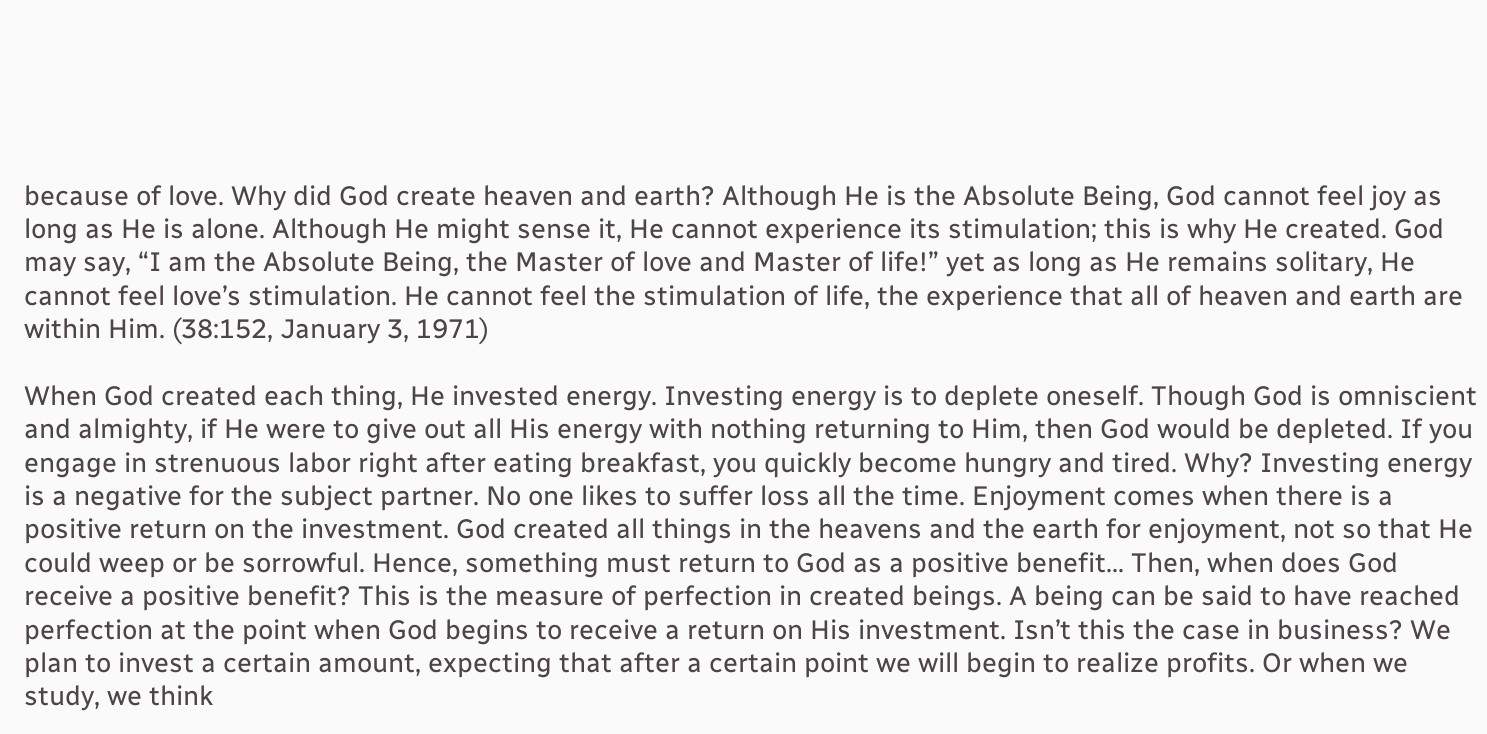because of love. Why did God create heaven and earth? Although He is the Absolute Being, God cannot feel joy as long as He is alone. Although He might sense it, He cannot experience its stimulation; this is why He created. God may say, “I am the Absolute Being, the Master of love and Master of life!” yet as long as He remains solitary, He cannot feel love’s stimulation. He cannot feel the stimulation of life, the experience that all of heaven and earth are within Him. (38:152, January 3, 1971)

When God created each thing, He invested energy. Investing energy is to deplete oneself. Though God is omniscient and almighty, if He were to give out all His energy with nothing returning to Him, then God would be depleted. If you engage in strenuous labor right after eating breakfast, you quickly become hungry and tired. Why? Investing energy is a negative for the subject partner. No one likes to suffer loss all the time. Enjoyment comes when there is a positive return on the investment. God created all things in the heavens and the earth for enjoyment, not so that He could weep or be sorrowful. Hence, something must return to God as a positive benefit… Then, when does God receive a positive benefit? This is the measure of perfection in created beings. A being can be said to have reached perfection at the point when God begins to receive a return on His investment. Isn’t this the case in business? We plan to invest a certain amount, expecting that after a certain point we will begin to realize profits. Or when we study, we think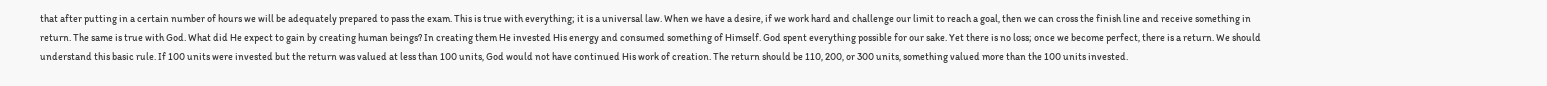that after putting in a certain number of hours we will be adequately prepared to pass the exam. This is true with everything; it is a universal law. When we have a desire, if we work hard and challenge our limit to reach a goal, then we can cross the finish line and receive something in return. The same is true with God. What did He expect to gain by creating human beings? In creating them He invested His energy and consumed something of Himself. God spent everything possible for our sake. Yet there is no loss; once we become perfect, there is a return. We should understand this basic rule. If 100 units were invested but the return was valued at less than 100 units, God would not have continued His work of creation. The return should be 110, 200, or 300 units, something valued more than the 100 units invested.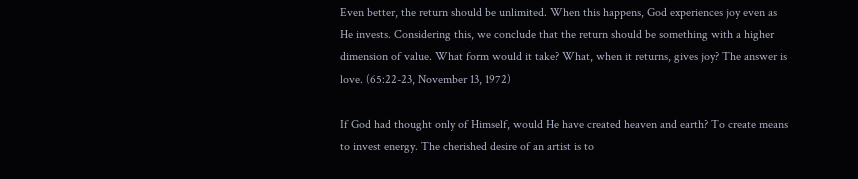Even better, the return should be unlimited. When this happens, God experiences joy even as He invests. Considering this, we conclude that the return should be something with a higher dimension of value. What form would it take? What, when it returns, gives joy? The answer is love. (65:22-23, November 13, 1972)

If God had thought only of Himself, would He have created heaven and earth? To create means to invest energy. The cherished desire of an artist is to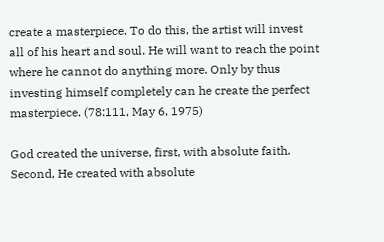create a masterpiece. To do this, the artist will invest all of his heart and soul. He will want to reach the point where he cannot do anything more. Only by thus investing himself completely can he create the perfect masterpiece. (78:111, May 6, 1975)

God created the universe, first, with absolute faith. Second, He created with absolute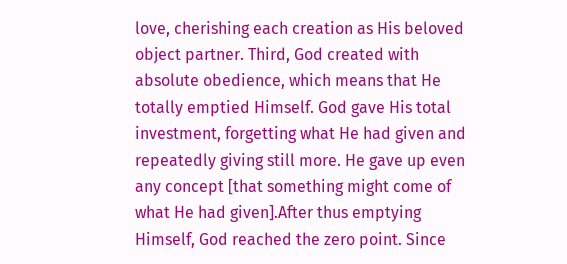love, cherishing each creation as His beloved object partner. Third, God created with absolute obedience, which means that He totally emptied Himself. God gave His total investment, forgetting what He had given and repeatedly giving still more. He gave up even any concept [that something might come of what He had given].After thus emptying Himself, God reached the zero point. Since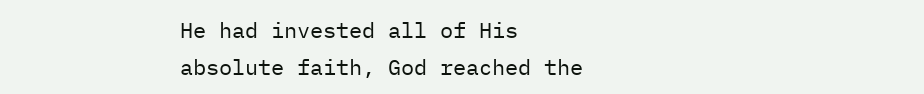He had invested all of His absolute faith, God reached the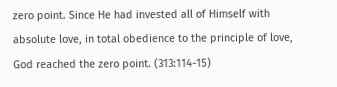zero point. Since He had invested all of Himself with absolute love, in total obedience to the principle of love, God reached the zero point. (313:114-15)